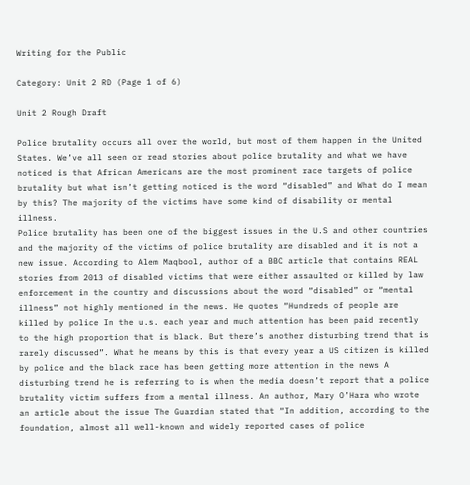Writing for the Public

Category: Unit 2 RD (Page 1 of 6)

Unit 2 Rough Draft

Police brutality occurs all over the world, but most of them happen in the United States. We’ve all seen or read stories about police brutality and what we have noticed is that African Americans are the most prominent race targets of police brutality but what isn’t getting noticed is the word “disabled” and What do I mean by this? The majority of the victims have some kind of disability or mental illness.
Police brutality has been one of the biggest issues in the U.S and other countries and the majority of the victims of police brutality are disabled and it is not a new issue. According to Alem Maqbool, author of a BBC article that contains REAL stories from 2013 of disabled victims that were either assaulted or killed by law enforcement in the country and discussions about the word “disabled” or “mental illness” not highly mentioned in the news. He quotes “Hundreds of people are killed by police In the u.s. each year and much attention has been paid recently to the high proportion that is black. But there’s another disturbing trend that is rarely discussed”. What he means by this is that every year a US citizen is killed by police and the black race has been getting more attention in the news A disturbing trend he is referring to is when the media doesn’t report that a police brutality victim suffers from a mental illness. An author, Mary O’Hara who wrote an article about the issue The Guardian stated that “In addition, according to the foundation, almost all well-known and widely reported cases of police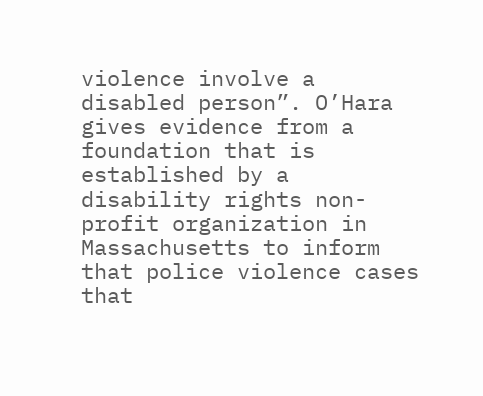violence involve a disabled person”. O’Hara gives evidence from a foundation that is established by a disability rights non-profit organization in Massachusetts to inform that police violence cases that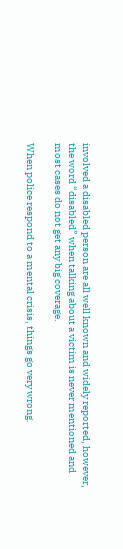involved a disabled person are all well known and widely reported, however, the word “disabled” when talking about a victim is never mentioned and most cases do not get any big coverage.

When police respond to a mental crisis, things go very wrong.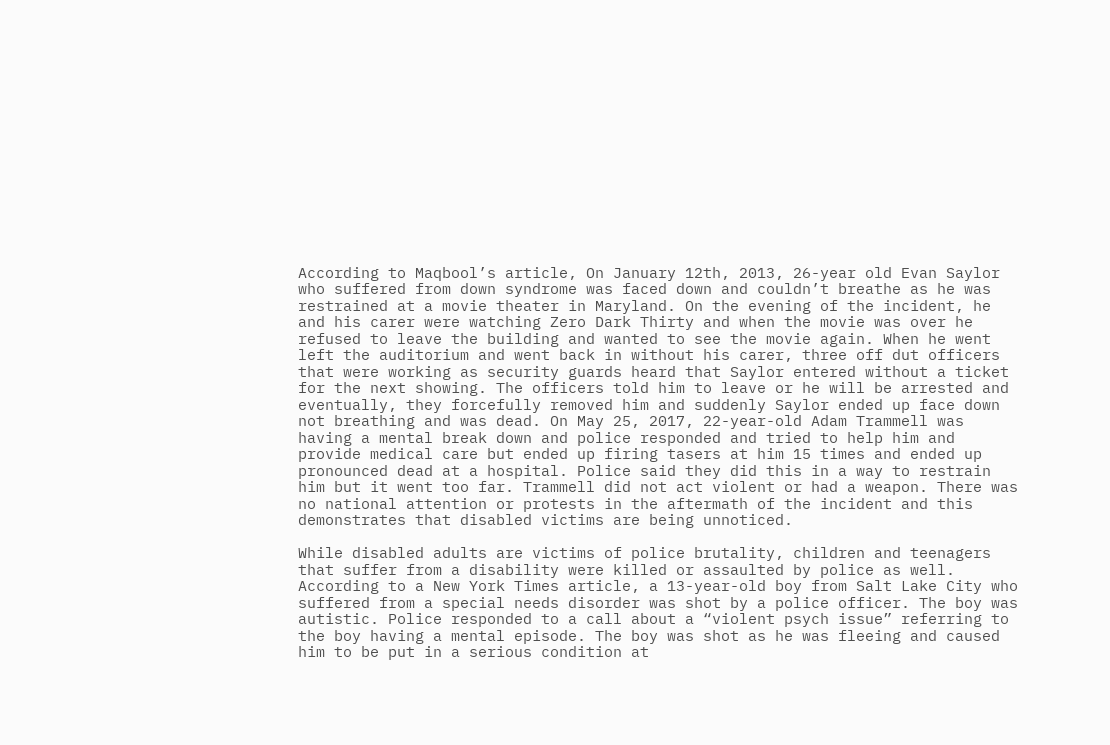According to Maqbool’s article, On January 12th, 2013, 26-year old Evan Saylor who suffered from down syndrome was faced down and couldn’t breathe as he was restrained at a movie theater in Maryland. On the evening of the incident, he and his carer were watching Zero Dark Thirty and when the movie was over he refused to leave the building and wanted to see the movie again. When he went left the auditorium and went back in without his carer, three off dut officers that were working as security guards heard that Saylor entered without a ticket for the next showing. The officers told him to leave or he will be arrested and eventually, they forcefully removed him and suddenly Saylor ended up face down not breathing and was dead. On May 25, 2017, 22-year-old Adam Trammell was having a mental break down and police responded and tried to help him and provide medical care but ended up firing tasers at him 15 times and ended up pronounced dead at a hospital. Police said they did this in a way to restrain him but it went too far. Trammell did not act violent or had a weapon. There was no national attention or protests in the aftermath of the incident and this demonstrates that disabled victims are being unnoticed.

While disabled adults are victims of police brutality, children and teenagers that suffer from a disability were killed or assaulted by police as well. According to a New York Times article, a 13-year-old boy from Salt Lake City who suffered from a special needs disorder was shot by a police officer. The boy was autistic. Police responded to a call about a “violent psych issue” referring to the boy having a mental episode. The boy was shot as he was fleeing and caused him to be put in a serious condition at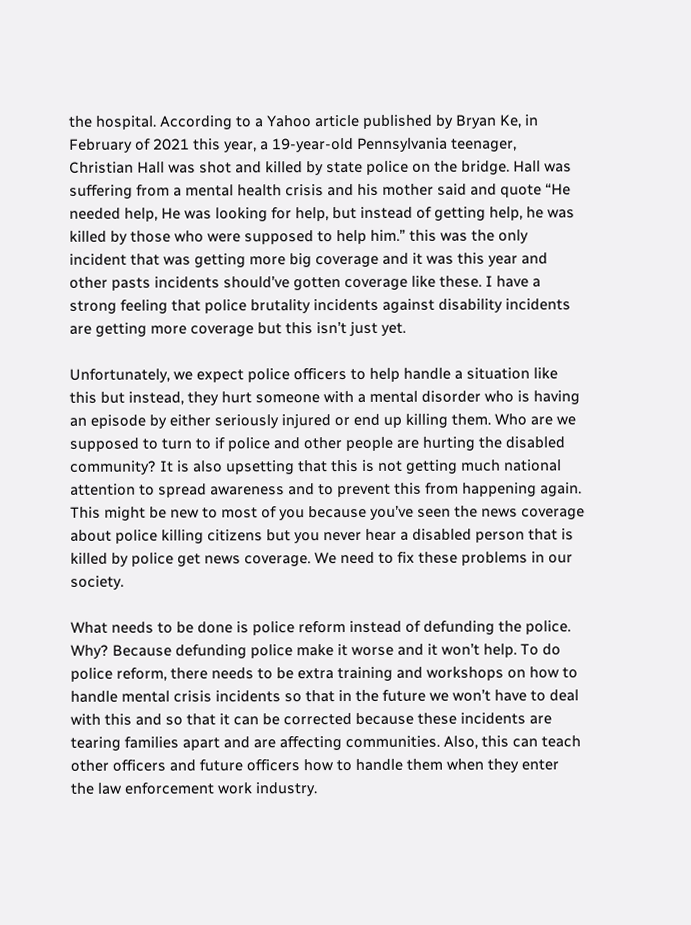the hospital. According to a Yahoo article published by Bryan Ke, in February of 2021 this year, a 19-year-old Pennsylvania teenager, Christian Hall was shot and killed by state police on the bridge. Hall was suffering from a mental health crisis and his mother said and quote “He needed help, He was looking for help, but instead of getting help, he was killed by those who were supposed to help him.” this was the only incident that was getting more big coverage and it was this year and other pasts incidents should’ve gotten coverage like these. I have a strong feeling that police brutality incidents against disability incidents are getting more coverage but this isn’t just yet.

Unfortunately, we expect police officers to help handle a situation like this but instead, they hurt someone with a mental disorder who is having an episode by either seriously injured or end up killing them. Who are we supposed to turn to if police and other people are hurting the disabled community? It is also upsetting that this is not getting much national attention to spread awareness and to prevent this from happening again. This might be new to most of you because you’ve seen the news coverage about police killing citizens but you never hear a disabled person that is killed by police get news coverage. We need to fix these problems in our society.

What needs to be done is police reform instead of defunding the police. Why? Because defunding police make it worse and it won’t help. To do police reform, there needs to be extra training and workshops on how to handle mental crisis incidents so that in the future we won’t have to deal with this and so that it can be corrected because these incidents are tearing families apart and are affecting communities. Also, this can teach other officers and future officers how to handle them when they enter the law enforcement work industry.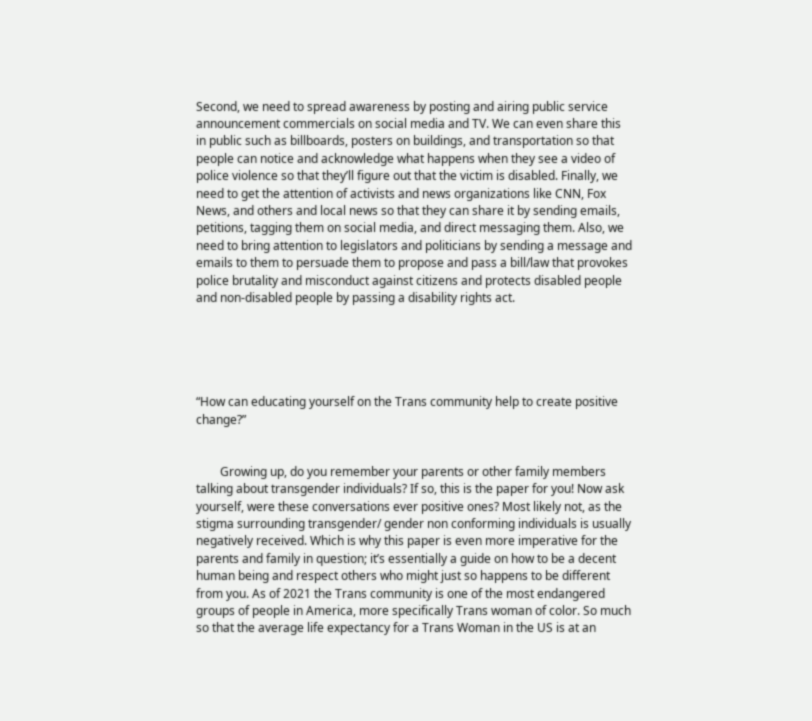Second, we need to spread awareness by posting and airing public service announcement commercials on social media and TV. We can even share this in public such as billboards, posters on buildings, and transportation so that people can notice and acknowledge what happens when they see a video of police violence so that they’ll figure out that the victim is disabled. Finally, we need to get the attention of activists and news organizations like CNN, Fox News, and others and local news so that they can share it by sending emails, petitions, tagging them on social media, and direct messaging them. Also, we need to bring attention to legislators and politicians by sending a message and emails to them to persuade them to propose and pass a bill/law that provokes police brutality and misconduct against citizens and protects disabled people and non-disabled people by passing a disability rights act.





“How can educating yourself on the Trans community help to create positive change?”


        Growing up, do you remember your parents or other family members talking about transgender individuals? If so, this is the paper for you! Now ask yourself, were these conversations ever positive ones? Most likely not, as the stigma surrounding transgender/ gender non conforming individuals is usually negatively received. Which is why this paper is even more imperative for the parents and family in question; it’s essentially a guide on how to be a decent human being and respect others who might just so happens to be different from you. As of 2021 the Trans community is one of the most endangered groups of people in America, more specifically Trans woman of color. So much so that the average life expectancy for a Trans Woman in the US is at an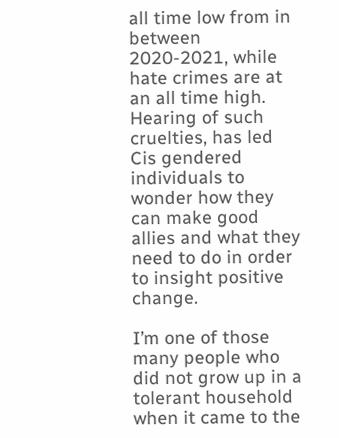all time low from in between 2020-2021, while hate crimes are at an all time high. Hearing of such cruelties, has led Cis gendered individuals to wonder how they can make good allies and what they need to do in order to insight positive change.

I’m one of those many people who did not grow up in a tolerant household when it came to the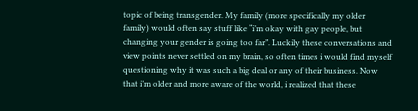topic of being transgender. My family (more specifically my older family) would often say stuff like “i’m okay with gay people, but changing your gender is going too far”. Luckily these conversations and view points never settled on my brain, so often times i would find myself questioning why it was such a big deal or any of their business. Now that i’m older and more aware of the world, i realized that these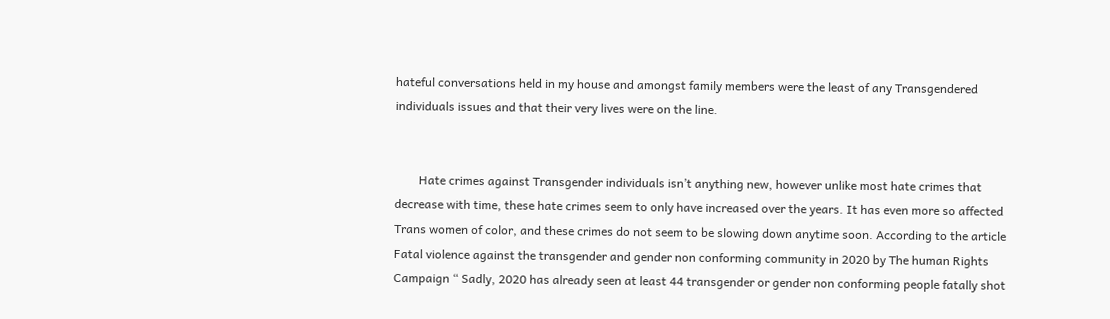hateful conversations held in my house and amongst family members were the least of any Transgendered individuals issues and that their very lives were on the line.


        Hate crimes against Transgender individuals isn’t anything new, however unlike most hate crimes that decrease with time, these hate crimes seem to only have increased over the years. It has even more so affected Trans women of color, and these crimes do not seem to be slowing down anytime soon. According to the article Fatal violence against the transgender and gender non conforming community in 2020 by The human Rights Campaign “ Sadly, 2020 has already seen at least 44 transgender or gender non conforming people fatally shot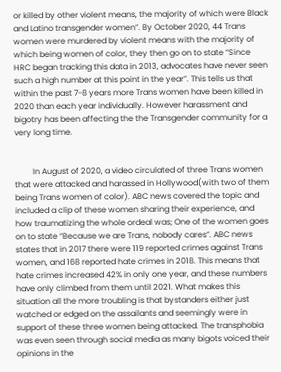or killed by other violent means, the majority of which were Black and Latino transgender women”. By October 2020, 44 Trans women were murdered by violent means with the majority of which being women of color, they then go on to state “Since HRC began tracking this data in 2013, advocates have never seen such a high number at this point in the year”. This tells us that within the past 7-8 years more Trans women have been killed in 2020 than each year individually. However harassment and bigotry has been affecting the the Transgender community for a very long time.


         In August of 2020, a video circulated of three Trans women that were attacked and harassed in Hollywood(with two of them being Trans women of color). ABC news covered the topic and included a clip of these women sharing their experience, and how traumatizing the whole ordeal was; One of the women goes on to state “Because we are Trans, nobody cares”. ABC news states that in 2017 there were 119 reported crimes against Trans women, and 168 reported hate crimes in 2018. This means that hate crimes increased 42% in only one year, and these numbers have only climbed from them until 2021. What makes this situation all the more troubling is that bystanders either just watched or edged on the assailants and seemingly were in support of these three women being attacked. The transphobia was even seen through social media as many bigots voiced their opinions in the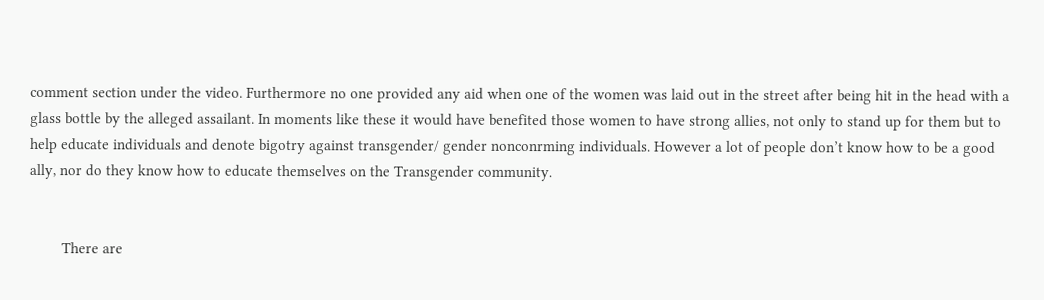comment section under the video. Furthermore no one provided any aid when one of the women was laid out in the street after being hit in the head with a glass bottle by the alleged assailant. In moments like these it would have benefited those women to have strong allies, not only to stand up for them but to help educate individuals and denote bigotry against transgender/ gender nonconrming individuals. However a lot of people don’t know how to be a good ally, nor do they know how to educate themselves on the Transgender community.


        There are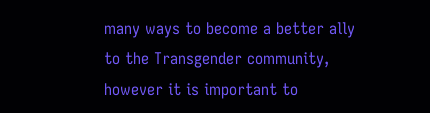many ways to become a better ally to the Transgender community, however it is important to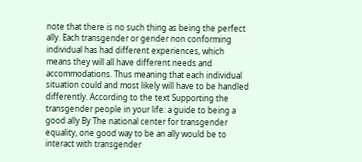note that there is no such thing as being the perfect ally. Each transgender or gender non conforming individual has had different experiences, which means they will all have different needs and accommodations. Thus meaning that each individual situation could and most likely will have to be handled differently. According to the text Supporting the transgender people in your life: a guide to being a good ally By The national center for transgender equality, one good way to be an ally would be to interact with transgender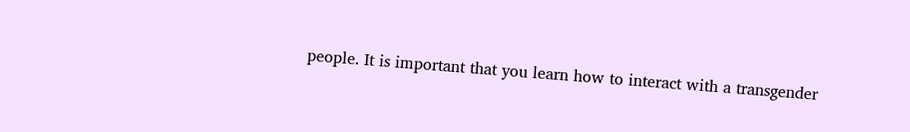people. It is important that you learn how to interact with a transgender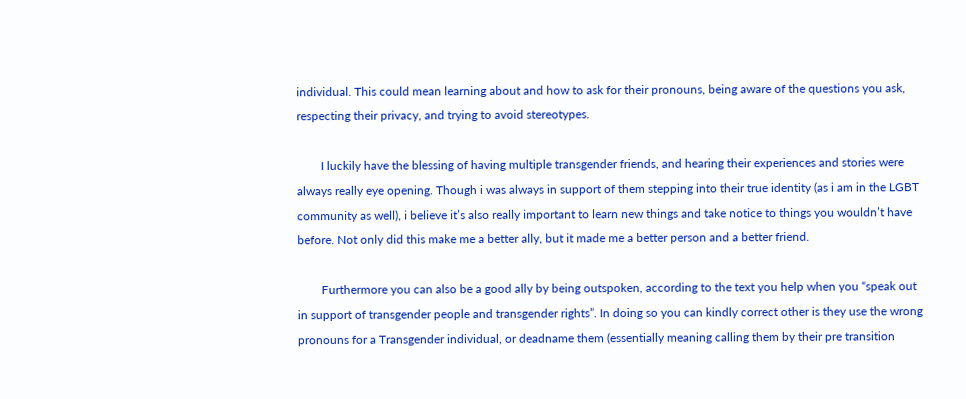individual. This could mean learning about and how to ask for their pronouns, being aware of the questions you ask, respecting their privacy, and trying to avoid stereotypes.

        I luckily have the blessing of having multiple transgender friends, and hearing their experiences and stories were always really eye opening. Though i was always in support of them stepping into their true identity (as i am in the LGBT community as well), i believe it’s also really important to learn new things and take notice to things you wouldn’t have before. Not only did this make me a better ally, but it made me a better person and a better friend.

        Furthermore you can also be a good ally by being outspoken, according to the text you help when you “speak out in support of transgender people and transgender rights”. In doing so you can kindly correct other is they use the wrong pronouns for a Transgender individual, or deadname them (essentially meaning calling them by their pre transition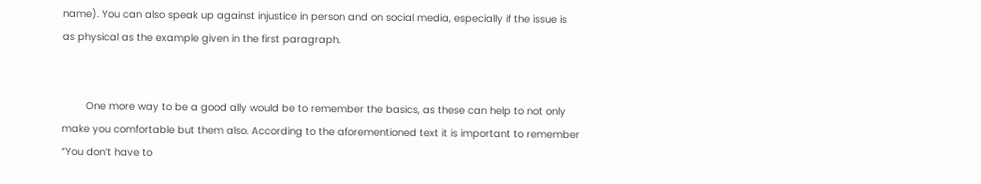name). You can also speak up against injustice in person and on social media, especially if the issue is as physical as the example given in the first paragraph.


        One more way to be a good ally would be to remember the basics, as these can help to not only make you comfortable but them also. According to the aforementioned text it is important to remember “You don’t have to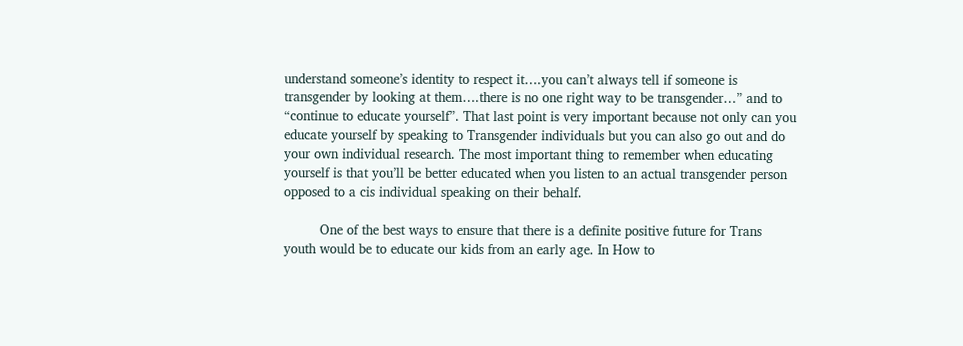understand someone’s identity to respect it….you can’t always tell if someone is transgender by looking at them….there is no one right way to be transgender…” and to “continue to educate yourself”. That last point is very important because not only can you educate yourself by speaking to Transgender individuals but you can also go out and do your own individual research. The most important thing to remember when educating yourself is that you’ll be better educated when you listen to an actual transgender person opposed to a cis individual speaking on their behalf.

         One of the best ways to ensure that there is a definite positive future for Trans youth would be to educate our kids from an early age. In How to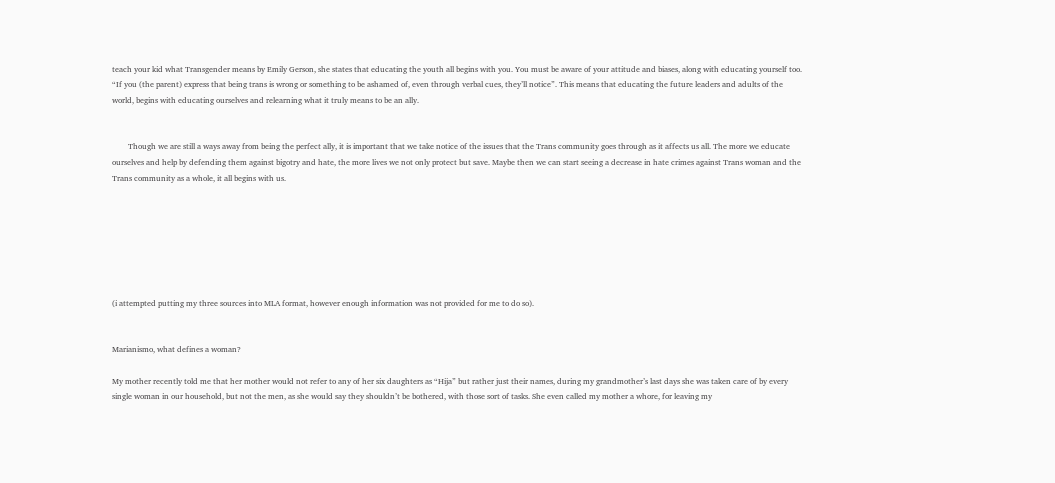teach your kid what Transgender means by Emily Gerson, she states that educating the youth all begins with you. You must be aware of your attitude and biases, along with educating yourself too. “If you (the parent) express that being trans is wrong or something to be ashamed of, even through verbal cues, they’ll notice”. This means that educating the future leaders and adults of the world, begins with educating ourselves and relearning what it truly means to be an ally.


        Though we are still a ways away from being the perfect ally, it is important that we take notice of the issues that the Trans community goes through as it affects us all. The more we educate ourselves and help by defending them against bigotry and hate, the more lives we not only protect but save. Maybe then we can start seeing a decrease in hate crimes against Trans woman and the Trans community as a whole, it all begins with us.







(i attempted putting my three sources into MLA format, however enough information was not provided for me to do so).


Marianismo, what defines a woman?

My mother recently told me that her mother would not refer to any of her six daughters as “Hija” but rather just their names, during my grandmother’s last days she was taken care of by every single woman in our household, but not the men, as she would say they shouldn’t be bothered, with those sort of tasks. She even called my mother a whore, for leaving my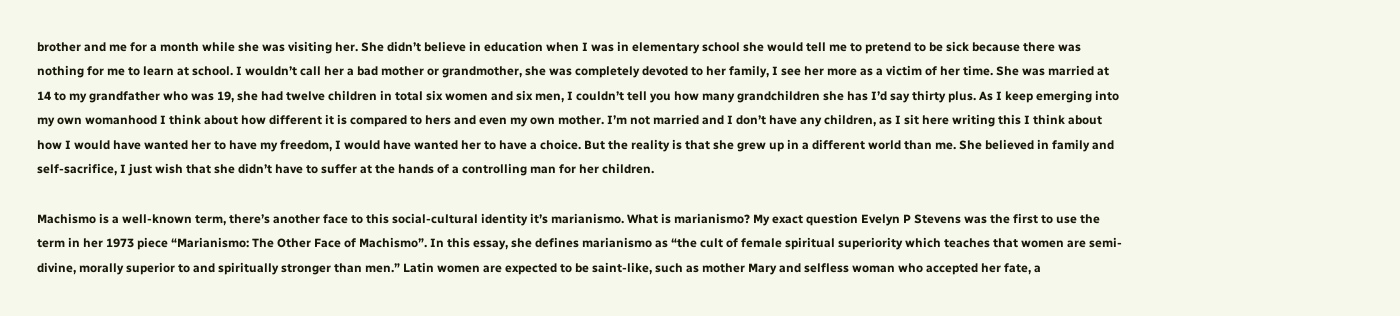brother and me for a month while she was visiting her. She didn’t believe in education when I was in elementary school she would tell me to pretend to be sick because there was nothing for me to learn at school. I wouldn’t call her a bad mother or grandmother, she was completely devoted to her family, I see her more as a victim of her time. She was married at 14 to my grandfather who was 19, she had twelve children in total six women and six men, I couldn’t tell you how many grandchildren she has I’d say thirty plus. As I keep emerging into my own womanhood I think about how different it is compared to hers and even my own mother. I’m not married and I don’t have any children, as I sit here writing this I think about how I would have wanted her to have my freedom, I would have wanted her to have a choice. But the reality is that she grew up in a different world than me. She believed in family and self-sacrifice, I just wish that she didn’t have to suffer at the hands of a controlling man for her children.

Machismo is a well-known term, there’s another face to this social-cultural identity it’s marianismo. What is marianismo? My exact question Evelyn P Stevens was the first to use the term in her 1973 piece “Marianismo: The Other Face of Machismo”. In this essay, she defines marianismo as “the cult of female spiritual superiority which teaches that women are semi-divine, morally superior to and spiritually stronger than men.” Latin women are expected to be saint-like, such as mother Mary and selfless woman who accepted her fate, a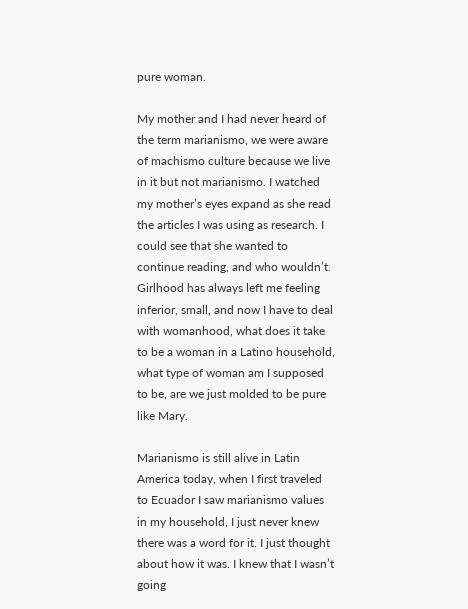pure woman.

My mother and I had never heard of the term marianismo, we were aware of machismo culture because we live in it but not marianismo. I watched my mother’s eyes expand as she read the articles I was using as research. I could see that she wanted to continue reading, and who wouldn’t. Girlhood has always left me feeling inferior, small, and now I have to deal with womanhood, what does it take to be a woman in a Latino household, what type of woman am I supposed to be, are we just molded to be pure like Mary.

Marianismo is still alive in Latin America today, when I first traveled to Ecuador I saw marianismo values in my household, I just never knew there was a word for it. I just thought about how it was. I knew that I wasn’t going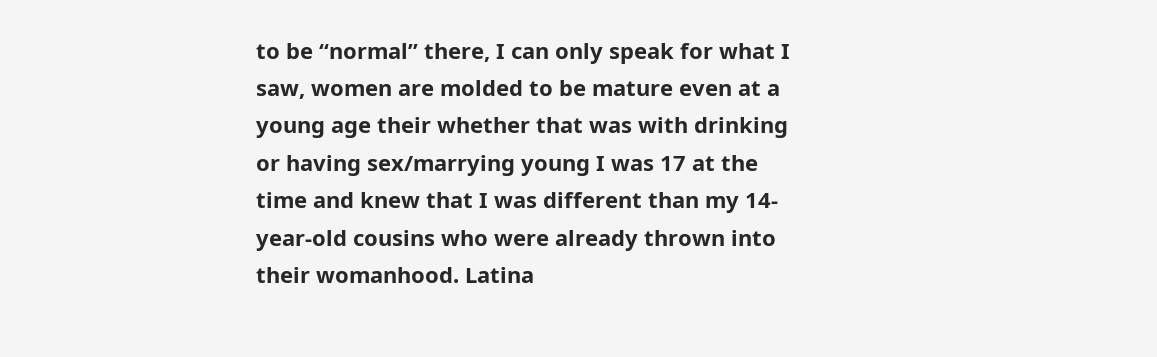to be “normal” there, I can only speak for what I saw, women are molded to be mature even at a young age their whether that was with drinking or having sex/marrying young I was 17 at the time and knew that I was different than my 14-year-old cousins who were already thrown into their womanhood. Latina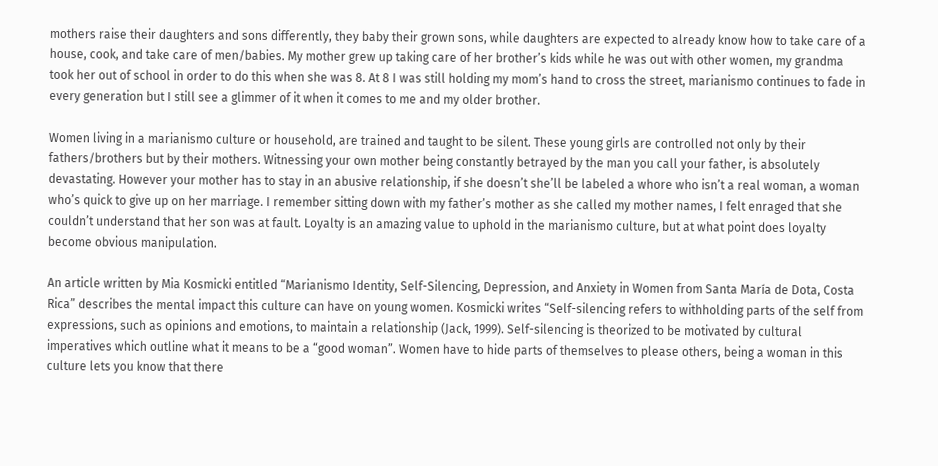mothers raise their daughters and sons differently, they baby their grown sons, while daughters are expected to already know how to take care of a house, cook, and take care of men/babies. My mother grew up taking care of her brother’s kids while he was out with other women, my grandma took her out of school in order to do this when she was 8. At 8 I was still holding my mom’s hand to cross the street, marianismo continues to fade in every generation but I still see a glimmer of it when it comes to me and my older brother.

Women living in a marianismo culture or household, are trained and taught to be silent. These young girls are controlled not only by their fathers/brothers but by their mothers. Witnessing your own mother being constantly betrayed by the man you call your father, is absolutely devastating. However your mother has to stay in an abusive relationship, if she doesn’t she’ll be labeled a whore who isn’t a real woman, a woman who’s quick to give up on her marriage. I remember sitting down with my father’s mother as she called my mother names, I felt enraged that she couldn’t understand that her son was at fault. Loyalty is an amazing value to uphold in the marianismo culture, but at what point does loyalty become obvious manipulation.

An article written by Mia Kosmicki entitled “Marianismo Identity, Self-Silencing, Depression, and Anxiety in Women from Santa María de Dota, Costa Rica” describes the mental impact this culture can have on young women. Kosmicki writes “Self-silencing refers to withholding parts of the self from expressions, such as opinions and emotions, to maintain a relationship (Jack, 1999). Self-silencing is theorized to be motivated by cultural imperatives which outline what it means to be a “good woman”. Women have to hide parts of themselves to please others, being a woman in this culture lets you know that there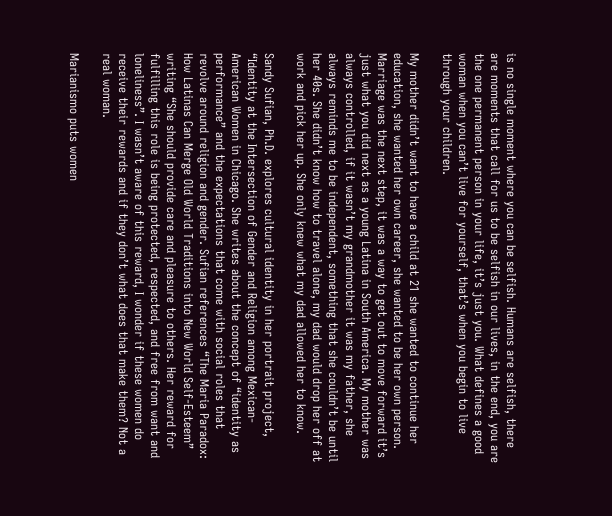is no single moment where you can be selfish. Humans are selfish, there are moments that call for us to be selfish in our lives, in the end, you are the one permanent person in your life, it’s just you. What defines a good woman when you can’t live for yourself, that’s when you begin to live through your children.

My mother didn’t want to have a child at 21 she wanted to continue her education, she wanted her own career, she wanted to be her own person. Marriage was the next step, it was a way to get out to move forward it’s just what you did next as a young Latina in South America. My mother was always controlled, if it wasn’t my grandmother it was my father, she always reminds me to be independent, something that she couldn’t be until her 40s. She didn’t know how to travel alone, my dad would drop her off at work and pick her up. She only knew what my dad allowed her to know.

Sandy Sufian, Ph.D. explores cultural identity in her portrait project, “Identity at the Intersection of Gender and Religion among Mexican-American Women in Chicago. She writes about the concept of “identity as performance” and the expectations that come with social roles that revolve around religion and gender. Sufian references “The Maria Paradox: How Latinas Can Merge Old World Traditions into New World Self-Esteem” writing “She should provide care and pleasure to others. Her reward for fulfilling this role is being protected, respected, and free from want and loneliness”. I wasn’t aware of this reward, I wonder if these women do receive their rewards and if they don’t what does that make them? Not a real woman.

Marianismo puts women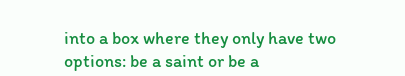into a box where they only have two options: be a saint or be a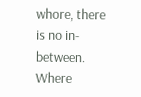whore, there is no in-between. Where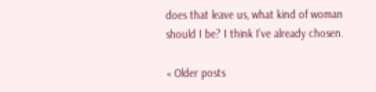does that leave us, what kind of woman should I be? I think I’ve already chosen.

« Older posts